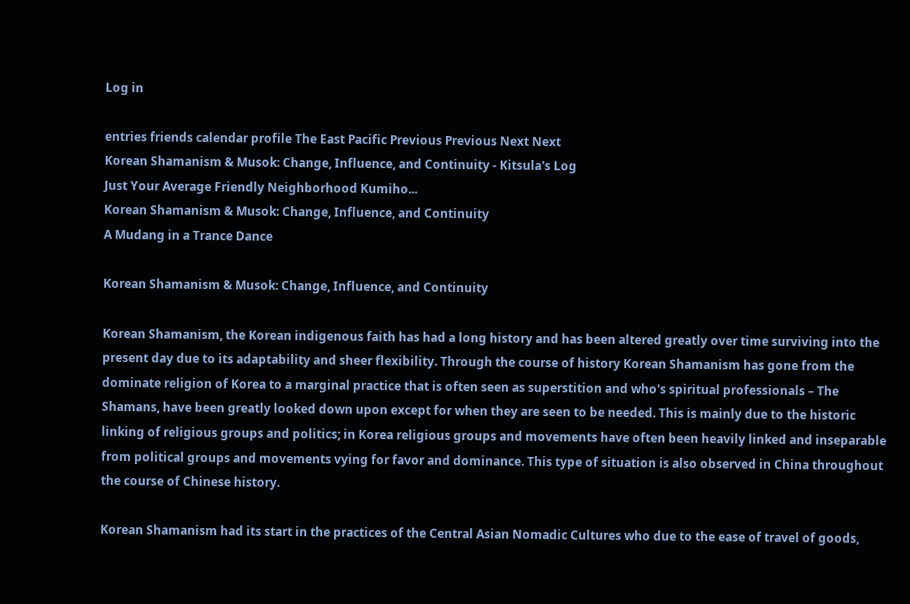Log in

entries friends calendar profile The East Pacific Previous Previous Next Next
Korean Shamanism & Musok: Change, Influence, and Continuity - Kitsula's Log
Just Your Average Friendly Neighborhood Kumiho...
Korean Shamanism & Musok: Change, Influence, and Continuity
A Mudang in a Trance Dance

Korean Shamanism & Musok: Change, Influence, and Continuity

Korean Shamanism, the Korean indigenous faith has had a long history and has been altered greatly over time surviving into the present day due to its adaptability and sheer flexibility. Through the course of history Korean Shamanism has gone from the dominate religion of Korea to a marginal practice that is often seen as superstition and who's spiritual professionals – The Shamans, have been greatly looked down upon except for when they are seen to be needed. This is mainly due to the historic linking of religious groups and politics; in Korea religious groups and movements have often been heavily linked and inseparable from political groups and movements vying for favor and dominance. This type of situation is also observed in China throughout the course of Chinese history.

Korean Shamanism had its start in the practices of the Central Asian Nomadic Cultures who due to the ease of travel of goods,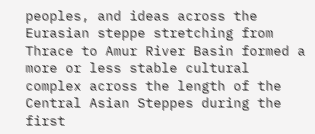peoples, and ideas across the Eurasian steppe stretching from Thrace to Amur River Basin formed a more or less stable cultural complex across the length of the Central Asian Steppes during the first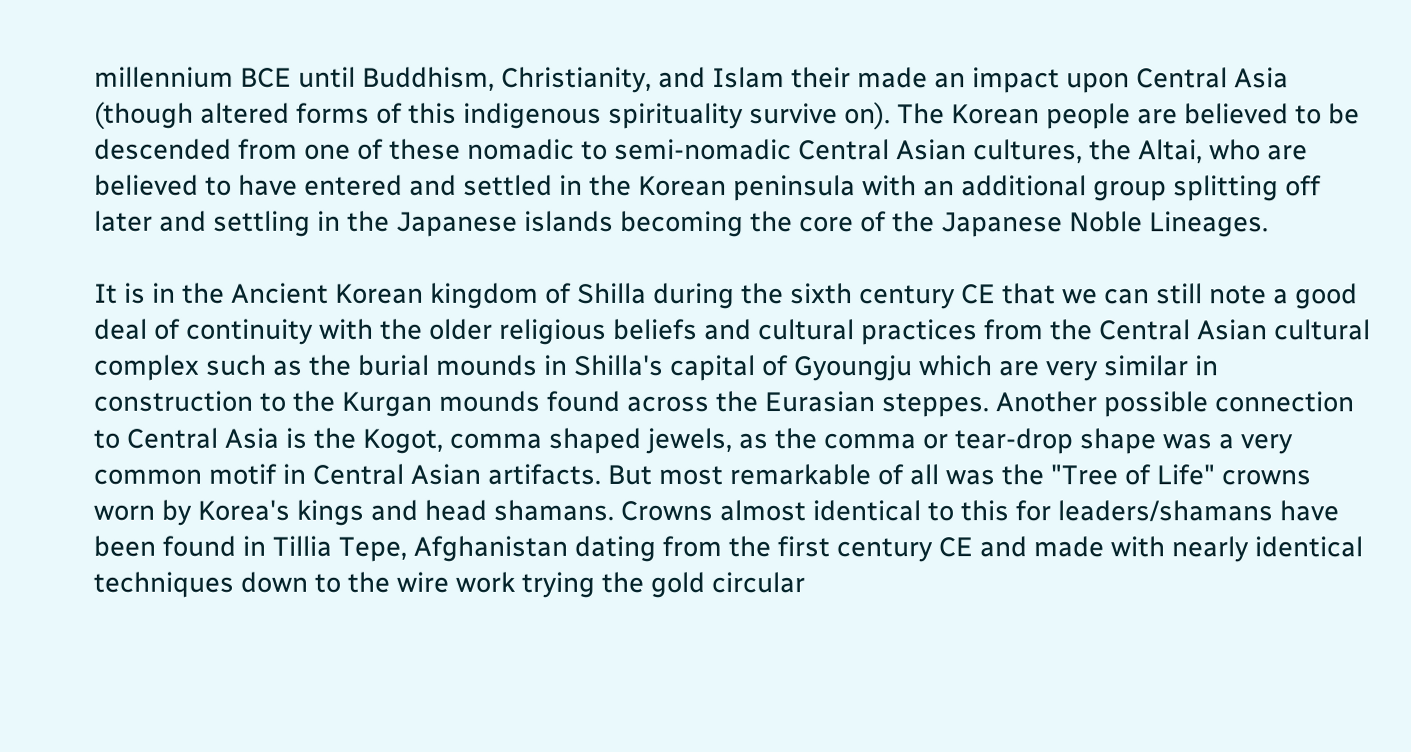millennium BCE until Buddhism, Christianity, and Islam their made an impact upon Central Asia (though altered forms of this indigenous spirituality survive on). The Korean people are believed to be descended from one of these nomadic to semi-nomadic Central Asian cultures, the Altai, who are believed to have entered and settled in the Korean peninsula with an additional group splitting off later and settling in the Japanese islands becoming the core of the Japanese Noble Lineages.

It is in the Ancient Korean kingdom of Shilla during the sixth century CE that we can still note a good deal of continuity with the older religious beliefs and cultural practices from the Central Asian cultural complex such as the burial mounds in Shilla's capital of Gyoungju which are very similar in construction to the Kurgan mounds found across the Eurasian steppes. Another possible connection to Central Asia is the Kogot, comma shaped jewels, as the comma or tear-drop shape was a very common motif in Central Asian artifacts. But most remarkable of all was the "Tree of Life" crowns worn by Korea's kings and head shamans. Crowns almost identical to this for leaders/shamans have been found in Tillia Tepe, Afghanistan dating from the first century CE and made with nearly identical techniques down to the wire work trying the gold circular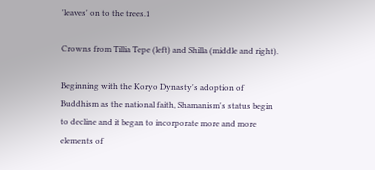'leaves' on to the trees.1

Crowns from Tillia Tepe (left) and Shilla (middle and right).

Beginning with the Koryo Dynasty's adoption of Buddhism as the national faith, Shamanism's status begin to decline and it began to incorporate more and more elements of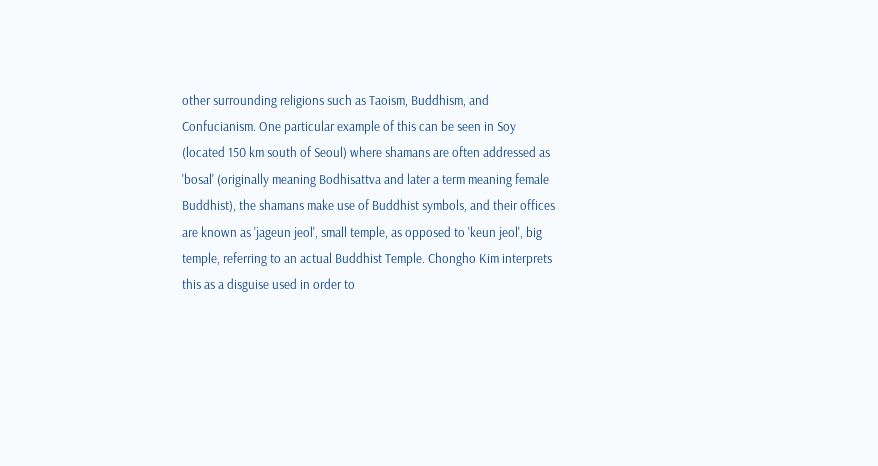other surrounding religions such as Taoism, Buddhism, and Confucianism. One particular example of this can be seen in Soy (located 150 km south of Seoul) where shamans are often addressed as 'bosal' (originally meaning Bodhisattva and later a term meaning female Buddhist), the shamans make use of Buddhist symbols, and their offices are known as 'jageun jeol', small temple, as opposed to 'keun jeol', big temple, referring to an actual Buddhist Temple. Chongho Kim interprets this as a disguise used in order to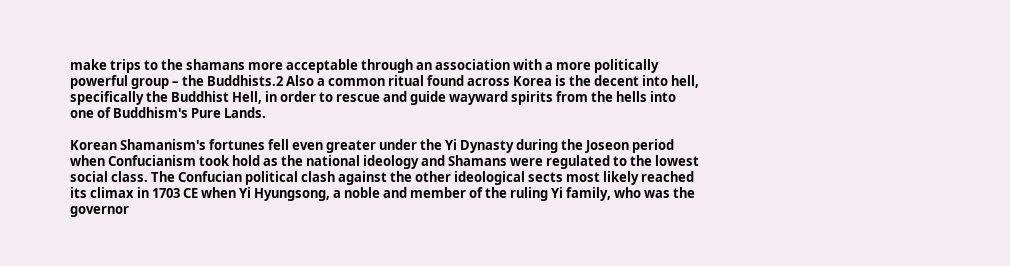make trips to the shamans more acceptable through an association with a more politically powerful group – the Buddhists.2 Also a common ritual found across Korea is the decent into hell, specifically the Buddhist Hell, in order to rescue and guide wayward spirits from the hells into one of Buddhism's Pure Lands.

Korean Shamanism's fortunes fell even greater under the Yi Dynasty during the Joseon period when Confucianism took hold as the national ideology and Shamans were regulated to the lowest social class. The Confucian political clash against the other ideological sects most likely reached its climax in 1703 CE when Yi Hyungsong, a noble and member of the ruling Yi family, who was the governor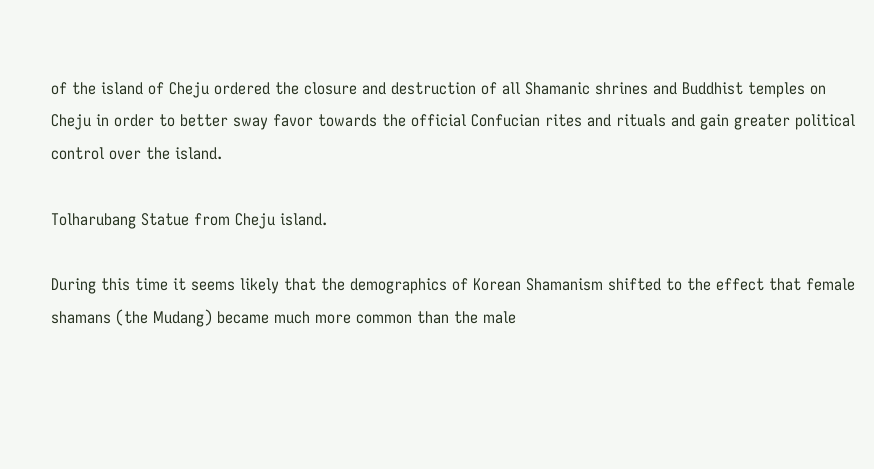of the island of Cheju ordered the closure and destruction of all Shamanic shrines and Buddhist temples on Cheju in order to better sway favor towards the official Confucian rites and rituals and gain greater political control over the island.

Tolharubang Statue from Cheju island.

During this time it seems likely that the demographics of Korean Shamanism shifted to the effect that female shamans (the Mudang) became much more common than the male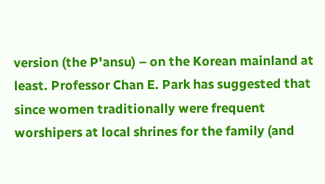version (the P'ansu) – on the Korean mainland at least. Professor Chan E. Park has suggested that since women traditionally were frequent worshipers at local shrines for the family (and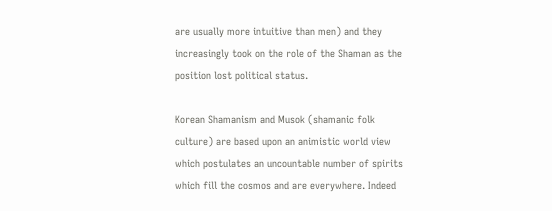are usually more intuitive than men) and they increasingly took on the role of the Shaman as the position lost political status.

Korean Shamanism and Musok (shamanic folk culture) are based upon an animistic world view which postulates an uncountable number of spirits which fill the cosmos and are everywhere. Indeed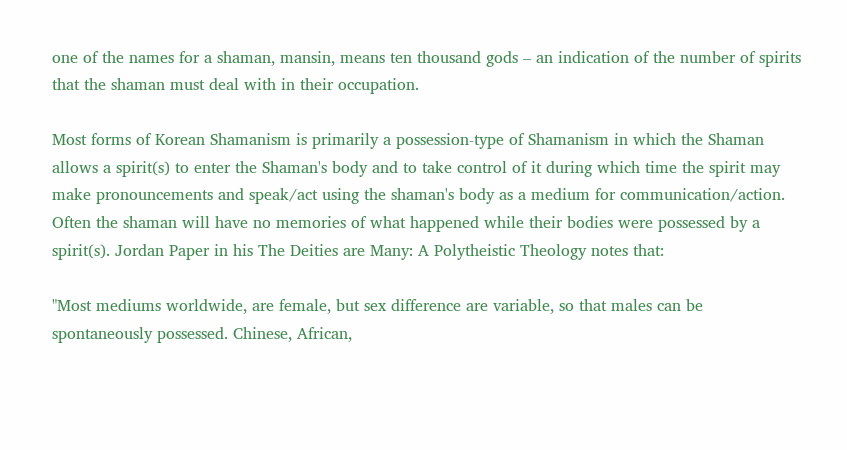one of the names for a shaman, mansin, means ten thousand gods – an indication of the number of spirits that the shaman must deal with in their occupation.

Most forms of Korean Shamanism is primarily a possession-type of Shamanism in which the Shaman allows a spirit(s) to enter the Shaman's body and to take control of it during which time the spirit may make pronouncements and speak/act using the shaman's body as a medium for communication/action. Often the shaman will have no memories of what happened while their bodies were possessed by a spirit(s). Jordan Paper in his The Deities are Many: A Polytheistic Theology notes that:

"Most mediums worldwide, are female, but sex difference are variable, so that males can be spontaneously possessed. Chinese, African,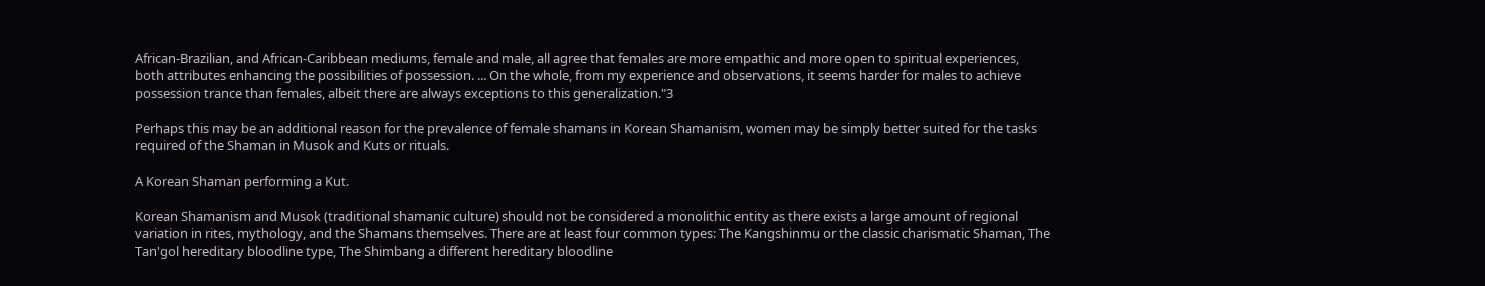African-Brazilian, and African-Caribbean mediums, female and male, all agree that females are more empathic and more open to spiritual experiences, both attributes enhancing the possibilities of possession. ... On the whole, from my experience and observations, it seems harder for males to achieve possession trance than females, albeit there are always exceptions to this generalization."3

Perhaps this may be an additional reason for the prevalence of female shamans in Korean Shamanism, women may be simply better suited for the tasks required of the Shaman in Musok and Kuts or rituals.

A Korean Shaman performing a Kut.

Korean Shamanism and Musok (traditional shamanic culture) should not be considered a monolithic entity as there exists a large amount of regional variation in rites, mythology, and the Shamans themselves. There are at least four common types: The Kangshinmu or the classic charismatic Shaman, The Tan'gol hereditary bloodline type, The Shimbang a different hereditary bloodline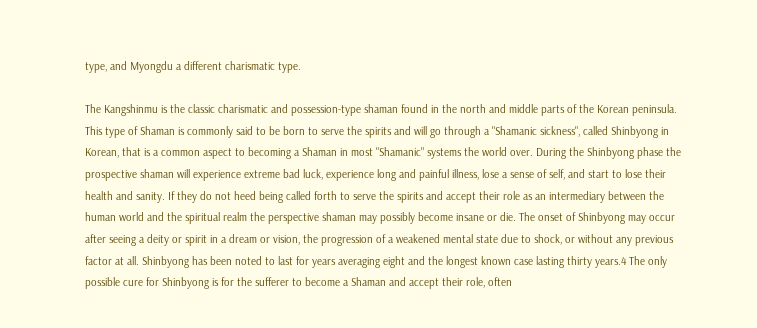type, and Myongdu a different charismatic type.

The Kangshinmu is the classic charismatic and possession-type shaman found in the north and middle parts of the Korean peninsula. This type of Shaman is commonly said to be born to serve the spirits and will go through a "Shamanic sickness", called Shinbyong in Korean, that is a common aspect to becoming a Shaman in most "Shamanic" systems the world over. During the Shinbyong phase the prospective shaman will experience extreme bad luck, experience long and painful illness, lose a sense of self, and start to lose their health and sanity. If they do not heed being called forth to serve the spirits and accept their role as an intermediary between the human world and the spiritual realm the perspective shaman may possibly become insane or die. The onset of Shinbyong may occur after seeing a deity or spirit in a dream or vision, the progression of a weakened mental state due to shock, or without any previous factor at all. Shinbyong has been noted to last for years averaging eight and the longest known case lasting thirty years.4 The only possible cure for Shinbyong is for the sufferer to become a Shaman and accept their role, often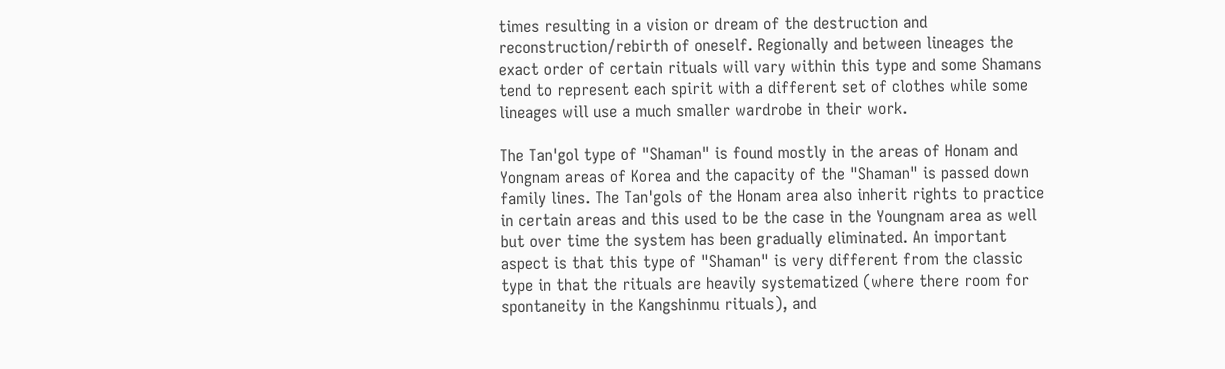times resulting in a vision or dream of the destruction and reconstruction/rebirth of oneself. Regionally and between lineages the exact order of certain rituals will vary within this type and some Shamans tend to represent each spirit with a different set of clothes while some lineages will use a much smaller wardrobe in their work.

The Tan'gol type of "Shaman" is found mostly in the areas of Honam and Yongnam areas of Korea and the capacity of the "Shaman" is passed down family lines. The Tan'gols of the Honam area also inherit rights to practice in certain areas and this used to be the case in the Youngnam area as well but over time the system has been gradually eliminated. An important aspect is that this type of "Shaman" is very different from the classic type in that the rituals are heavily systematized (where there room for spontaneity in the Kangshinmu rituals), and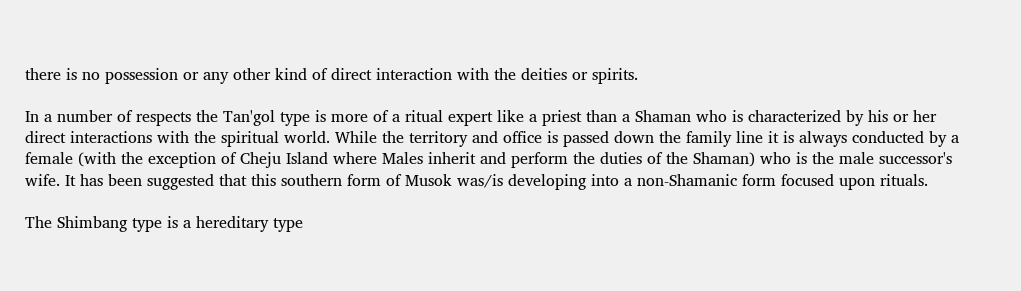there is no possession or any other kind of direct interaction with the deities or spirits.

In a number of respects the Tan'gol type is more of a ritual expert like a priest than a Shaman who is characterized by his or her direct interactions with the spiritual world. While the territory and office is passed down the family line it is always conducted by a female (with the exception of Cheju Island where Males inherit and perform the duties of the Shaman) who is the male successor's wife. It has been suggested that this southern form of Musok was/is developing into a non-Shamanic form focused upon rituals.

The Shimbang type is a hereditary type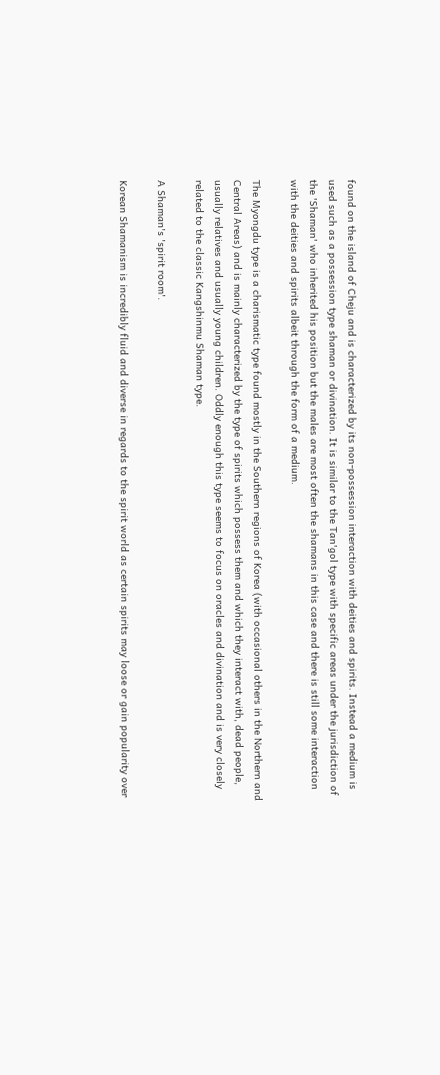found on the island of Cheju and is characterized by its non-possession interaction with deities and spirits. Instead a medium is used such as a possession type shaman or divination. It is similar to the Tan'gol type with specific areas under the jurisdiction of the 'Shaman' who inherited his position but the males are most often the shamans in this case and there is still some interaction with the deities and spirits albeit through the form of a medium.

The Myongdu type is a charismatic type found mostly in the Southern regions of Korea (with occasional others in the Northern and Central Areas) and is mainly characterized by the type of spirits which possess them and which they interact with, dead people, usually relatives and usually young children. Oddly enough this type seems to focus on oracles and divination and is very closely related to the classic Kangshinmu Shaman type.

A Shaman's 'spirit room'.

Korean Shamanism is incredibly fluid and diverse in regards to the spirit world as certain spirits may loose or gain popularity over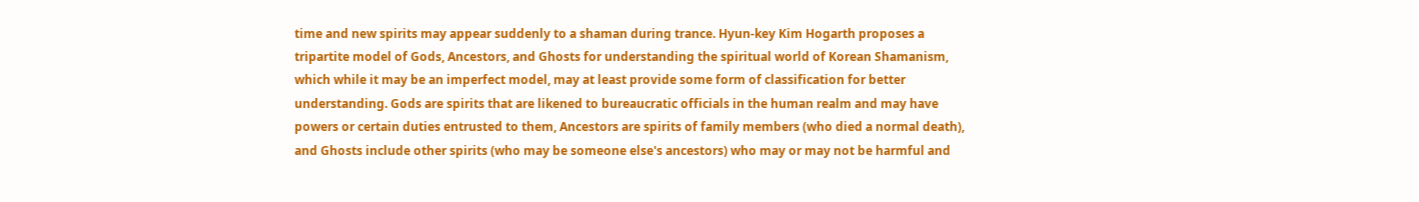time and new spirits may appear suddenly to a shaman during trance. Hyun-key Kim Hogarth proposes a tripartite model of Gods, Ancestors, and Ghosts for understanding the spiritual world of Korean Shamanism, which while it may be an imperfect model, may at least provide some form of classification for better understanding. Gods are spirits that are likened to bureaucratic officials in the human realm and may have powers or certain duties entrusted to them, Ancestors are spirits of family members (who died a normal death), and Ghosts include other spirits (who may be someone else's ancestors) who may or may not be harmful and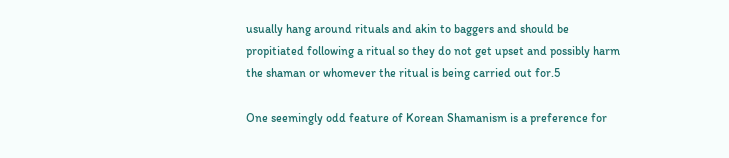usually hang around rituals and akin to baggers and should be propitiated following a ritual so they do not get upset and possibly harm the shaman or whomever the ritual is being carried out for.5

One seemingly odd feature of Korean Shamanism is a preference for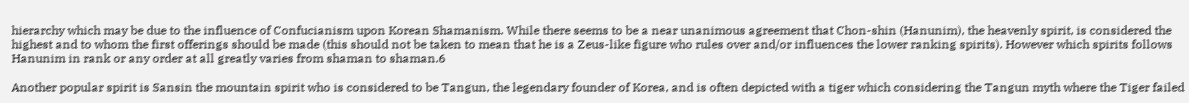hierarchy which may be due to the influence of Confucianism upon Korean Shamanism. While there seems to be a near unanimous agreement that Chon-shin (Hanunim), the heavenly spirit, is considered the highest and to whom the first offerings should be made (this should not be taken to mean that he is a Zeus-like figure who rules over and/or influences the lower ranking spirits). However which spirits follows Hanunim in rank or any order at all greatly varies from shaman to shaman.6

Another popular spirit is Sansin the mountain spirit who is considered to be Tangun, the legendary founder of Korea, and is often depicted with a tiger which considering the Tangun myth where the Tiger failed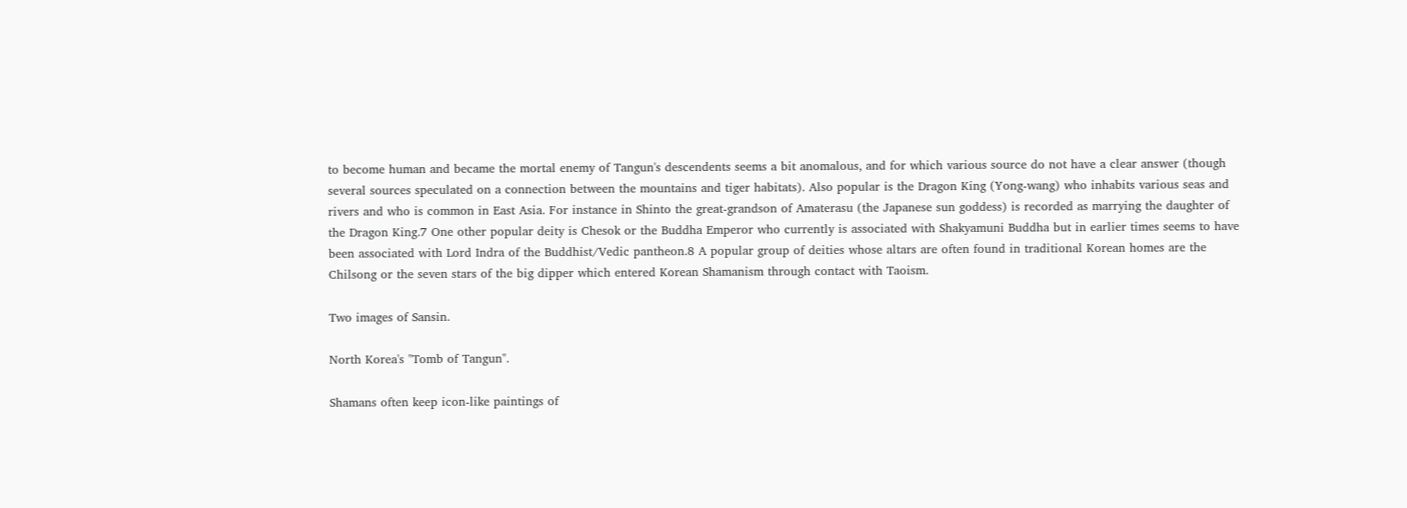to become human and became the mortal enemy of Tangun's descendents seems a bit anomalous, and for which various source do not have a clear answer (though several sources speculated on a connection between the mountains and tiger habitats). Also popular is the Dragon King (Yong-wang) who inhabits various seas and rivers and who is common in East Asia. For instance in Shinto the great-grandson of Amaterasu (the Japanese sun goddess) is recorded as marrying the daughter of the Dragon King.7 One other popular deity is Chesok or the Buddha Emperor who currently is associated with Shakyamuni Buddha but in earlier times seems to have been associated with Lord Indra of the Buddhist/Vedic pantheon.8 A popular group of deities whose altars are often found in traditional Korean homes are the Chilsong or the seven stars of the big dipper which entered Korean Shamanism through contact with Taoism.

Two images of Sansin.

North Korea's "Tomb of Tangun".

Shamans often keep icon-like paintings of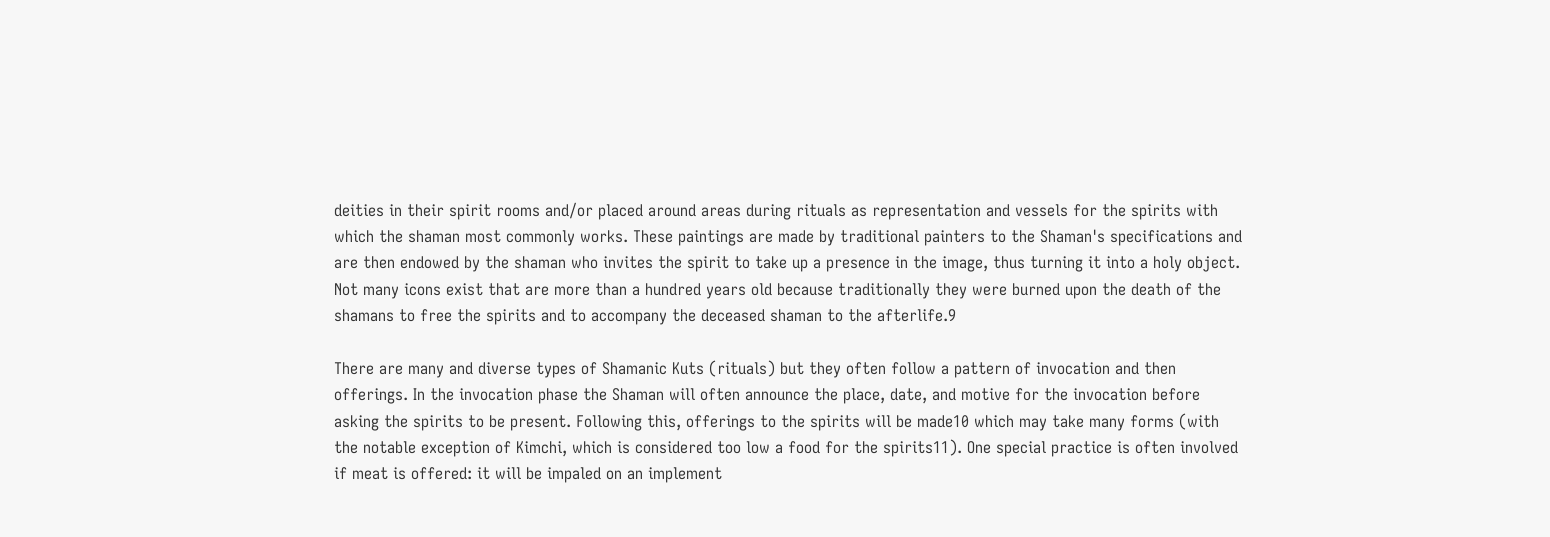deities in their spirit rooms and/or placed around areas during rituals as representation and vessels for the spirits with which the shaman most commonly works. These paintings are made by traditional painters to the Shaman's specifications and are then endowed by the shaman who invites the spirit to take up a presence in the image, thus turning it into a holy object. Not many icons exist that are more than a hundred years old because traditionally they were burned upon the death of the shamans to free the spirits and to accompany the deceased shaman to the afterlife.9

There are many and diverse types of Shamanic Kuts (rituals) but they often follow a pattern of invocation and then offerings. In the invocation phase the Shaman will often announce the place, date, and motive for the invocation before asking the spirits to be present. Following this, offerings to the spirits will be made10 which may take many forms (with the notable exception of Kimchi, which is considered too low a food for the spirits11). One special practice is often involved if meat is offered: it will be impaled on an implement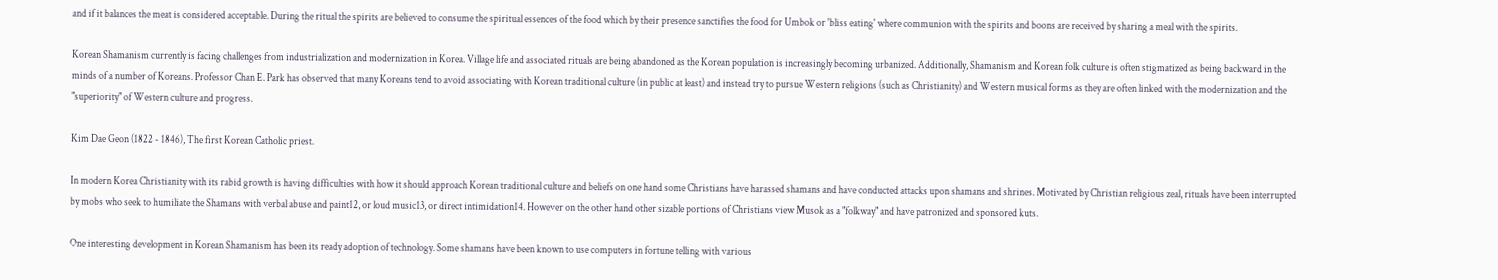and if it balances the meat is considered acceptable. During the ritual the spirits are believed to consume the spiritual essences of the food which by their presence sanctifies the food for Umbok or 'bliss eating' where communion with the spirits and boons are received by sharing a meal with the spirits.

Korean Shamanism currently is facing challenges from industrialization and modernization in Korea. Village life and associated rituals are being abandoned as the Korean population is increasingly becoming urbanized. Additionally, Shamanism and Korean folk culture is often stigmatized as being backward in the minds of a number of Koreans. Professor Chan E. Park has observed that many Koreans tend to avoid associating with Korean traditional culture (in public at least) and instead try to pursue Western religions (such as Christianity) and Western musical forms as they are often linked with the modernization and the "superiority" of Western culture and progress.

Kim Dae Geon (1822 - 1846), The first Korean Catholic priest.

In modern Korea Christianity with its rabid growth is having difficulties with how it should approach Korean traditional culture and beliefs on one hand some Christians have harassed shamans and have conducted attacks upon shamans and shrines. Motivated by Christian religious zeal, rituals have been interrupted by mobs who seek to humiliate the Shamans with verbal abuse and paint12, or loud music13, or direct intimidation14. However on the other hand other sizable portions of Christians view Musok as a "folkway" and have patronized and sponsored kuts.

One interesting development in Korean Shamanism has been its ready adoption of technology. Some shamans have been known to use computers in fortune telling with various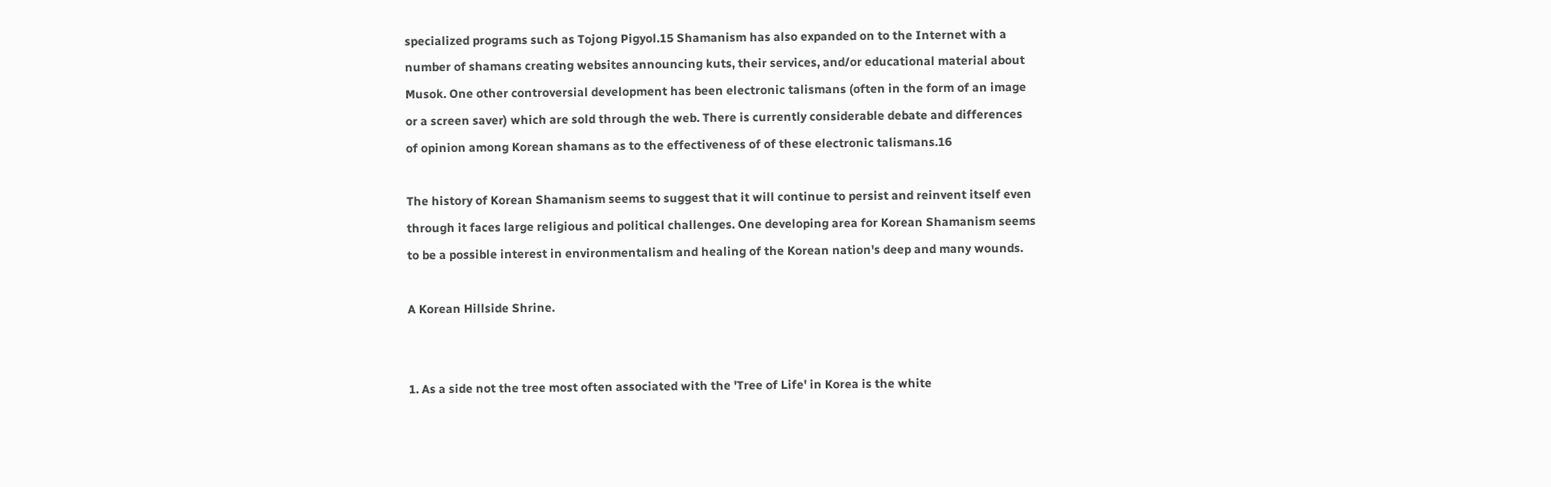specialized programs such as Tojong Pigyol.15 Shamanism has also expanded on to the Internet with a number of shamans creating websites announcing kuts, their services, and/or educational material about Musok. One other controversial development has been electronic talismans (often in the form of an image or a screen saver) which are sold through the web. There is currently considerable debate and differences of opinion among Korean shamans as to the effectiveness of of these electronic talismans.16

The history of Korean Shamanism seems to suggest that it will continue to persist and reinvent itself even through it faces large religious and political challenges. One developing area for Korean Shamanism seems to be a possible interest in environmentalism and healing of the Korean nation's deep and many wounds.

A Korean Hillside Shrine.


1. As a side not the tree most often associated with the 'Tree of Life' in Korea is the white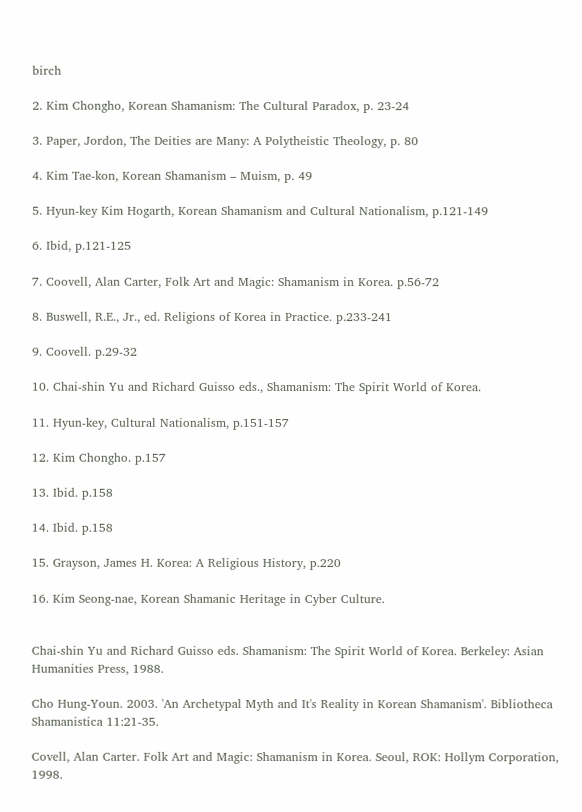birch

2. Kim Chongho, Korean Shamanism: The Cultural Paradox, p. 23-24

3. Paper, Jordon, The Deities are Many: A Polytheistic Theology, p. 80

4. Kim Tae-kon, Korean Shamanism – Muism, p. 49

5. Hyun-key Kim Hogarth, Korean Shamanism and Cultural Nationalism, p.121-149

6. Ibid, p.121-125

7. Coovell, Alan Carter, Folk Art and Magic: Shamanism in Korea. p.56-72

8. Buswell, R.E., Jr., ed. Religions of Korea in Practice. p.233-241

9. Coovell. p.29-32

10. Chai-shin Yu and Richard Guisso eds., Shamanism: The Spirit World of Korea.

11. Hyun-key, Cultural Nationalism, p.151-157

12. Kim Chongho. p.157

13. Ibid. p.158

14. Ibid. p.158

15. Grayson, James H. Korea: A Religious History, p.220

16. Kim Seong-nae, Korean Shamanic Heritage in Cyber Culture.


Chai-shin Yu and Richard Guisso eds. Shamanism: The Spirit World of Korea. Berkeley: Asian Humanities Press, 1988.

Cho Hung-Youn. 2003. 'An Archetypal Myth and It's Reality in Korean Shamanism'. Bibliotheca Shamanistica 11:21-35.

Covell, Alan Carter. Folk Art and Magic: Shamanism in Korea. Seoul, ROK: Hollym Corporation, 1998.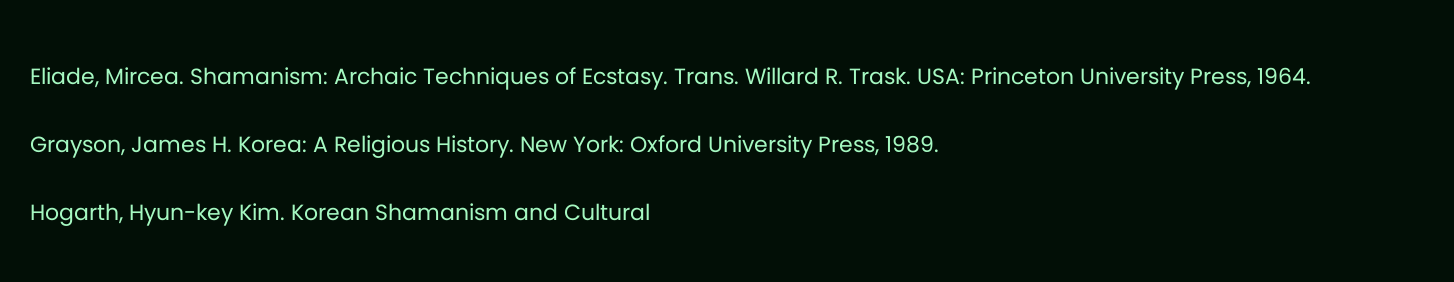Eliade, Mircea. Shamanism: Archaic Techniques of Ecstasy. Trans. Willard R. Trask. USA: Princeton University Press, 1964.

Grayson, James H. Korea: A Religious History. New York: Oxford University Press, 1989.

Hogarth, Hyun-key Kim. Korean Shamanism and Cultural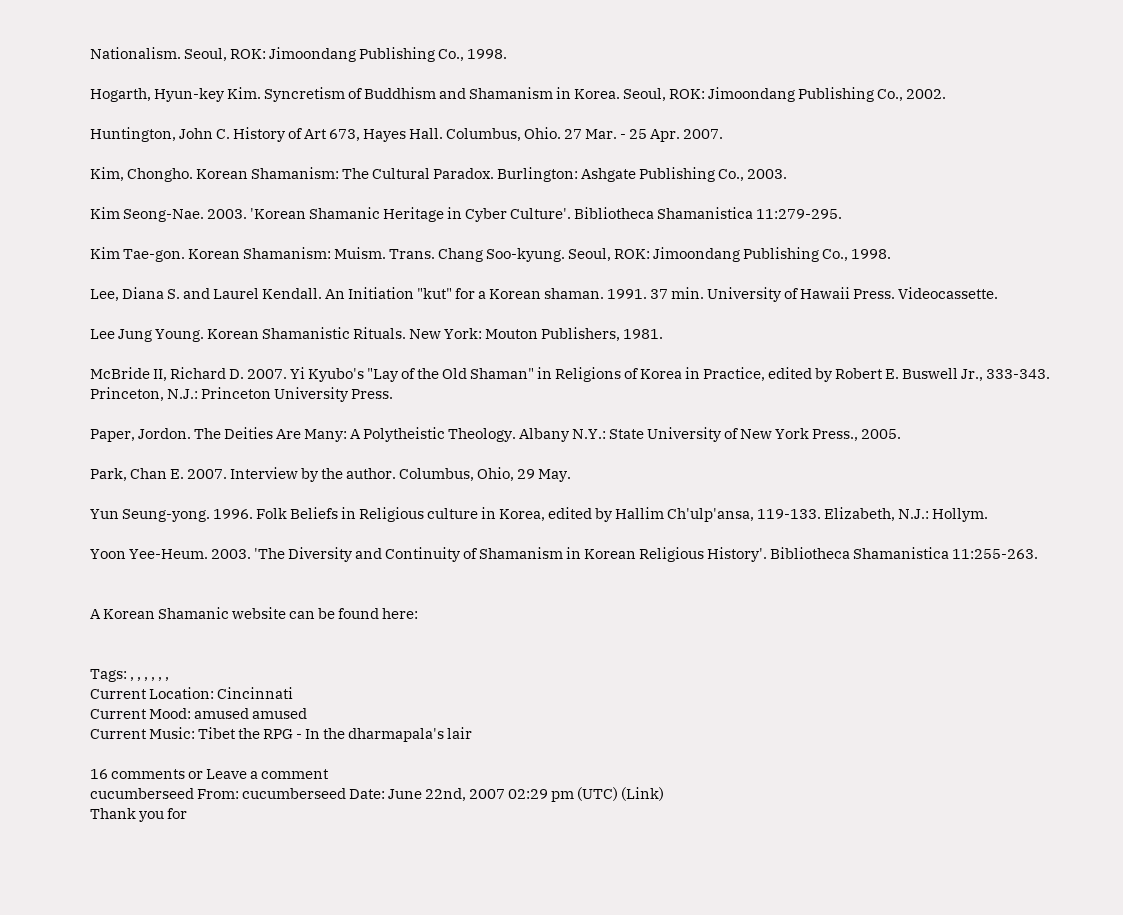Nationalism. Seoul, ROK: Jimoondang Publishing Co., 1998.

Hogarth, Hyun-key Kim. Syncretism of Buddhism and Shamanism in Korea. Seoul, ROK: Jimoondang Publishing Co., 2002.

Huntington, John C. History of Art 673, Hayes Hall. Columbus, Ohio. 27 Mar. - 25 Apr. 2007.

Kim, Chongho. Korean Shamanism: The Cultural Paradox. Burlington: Ashgate Publishing Co., 2003.

Kim Seong-Nae. 2003. 'Korean Shamanic Heritage in Cyber Culture'. Bibliotheca Shamanistica 11:279-295.

Kim Tae-gon. Korean Shamanism: Muism. Trans. Chang Soo-kyung. Seoul, ROK: Jimoondang Publishing Co., 1998.

Lee, Diana S. and Laurel Kendall. An Initiation "kut" for a Korean shaman. 1991. 37 min. University of Hawaii Press. Videocassette.

Lee Jung Young. Korean Shamanistic Rituals. New York: Mouton Publishers, 1981.

McBride II, Richard D. 2007. Yi Kyubo's "Lay of the Old Shaman" in Religions of Korea in Practice, edited by Robert E. Buswell Jr., 333-343. Princeton, N.J.: Princeton University Press.

Paper, Jordon. The Deities Are Many: A Polytheistic Theology. Albany N.Y.: State University of New York Press., 2005.

Park, Chan E. 2007. Interview by the author. Columbus, Ohio, 29 May.

Yun Seung-yong. 1996. Folk Beliefs in Religious culture in Korea, edited by Hallim Ch'ulp'ansa, 119-133. Elizabeth, N.J.: Hollym.

Yoon Yee-Heum. 2003. 'The Diversity and Continuity of Shamanism in Korean Religious History'. Bibliotheca Shamanistica 11:255-263.


A Korean Shamanic website can be found here:


Tags: , , , , , ,
Current Location: Cincinnati
Current Mood: amused amused
Current Music: Tibet the RPG - In the dharmapala's lair

16 comments or Leave a comment
cucumberseed From: cucumberseed Date: June 22nd, 2007 02:29 pm (UTC) (Link)
Thank you for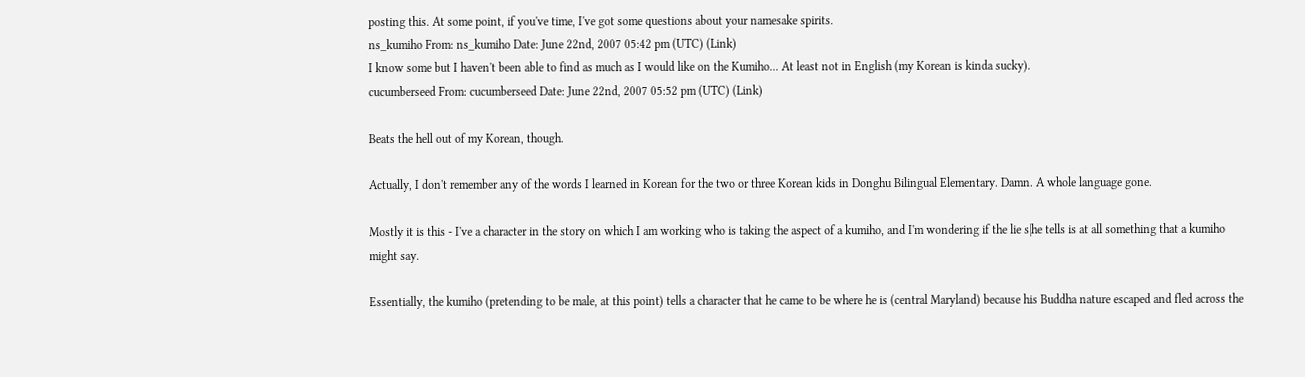posting this. At some point, if you've time, I've got some questions about your namesake spirits.
ns_kumiho From: ns_kumiho Date: June 22nd, 2007 05:42 pm (UTC) (Link)
I know some but I haven't been able to find as much as I would like on the Kumiho... At least not in English (my Korean is kinda sucky).
cucumberseed From: cucumberseed Date: June 22nd, 2007 05:52 pm (UTC) (Link)

Beats the hell out of my Korean, though.

Actually, I don't remember any of the words I learned in Korean for the two or three Korean kids in Donghu Bilingual Elementary. Damn. A whole language gone.

Mostly it is this - I've a character in the story on which I am working who is taking the aspect of a kumiho, and I'm wondering if the lie s|he tells is at all something that a kumiho might say.

Essentially, the kumiho (pretending to be male, at this point) tells a character that he came to be where he is (central Maryland) because his Buddha nature escaped and fled across the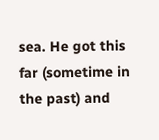sea. He got this far (sometime in the past) and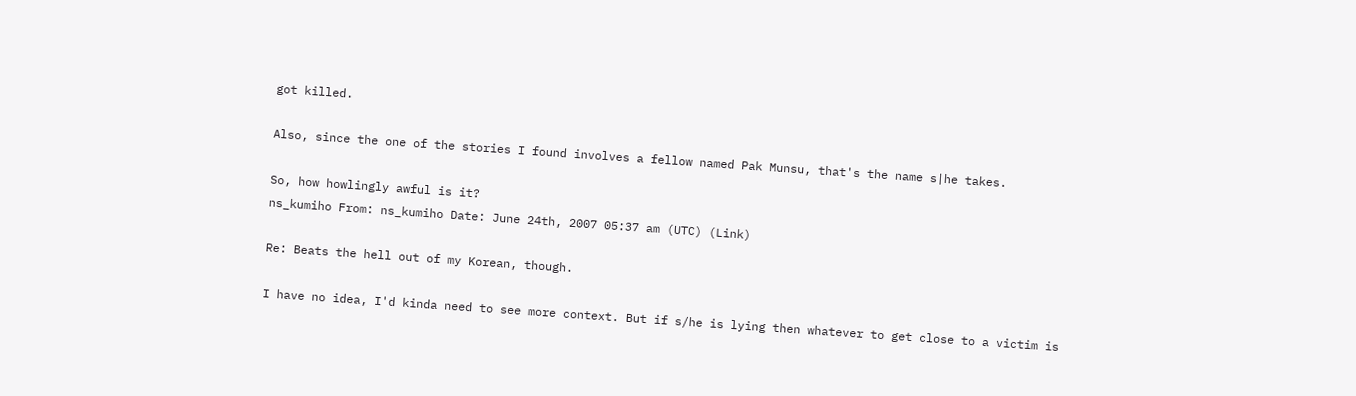got killed.

Also, since the one of the stories I found involves a fellow named Pak Munsu, that's the name s|he takes.

So, how howlingly awful is it?
ns_kumiho From: ns_kumiho Date: June 24th, 2007 05:37 am (UTC) (Link)

Re: Beats the hell out of my Korean, though.

I have no idea, I'd kinda need to see more context. But if s/he is lying then whatever to get close to a victim is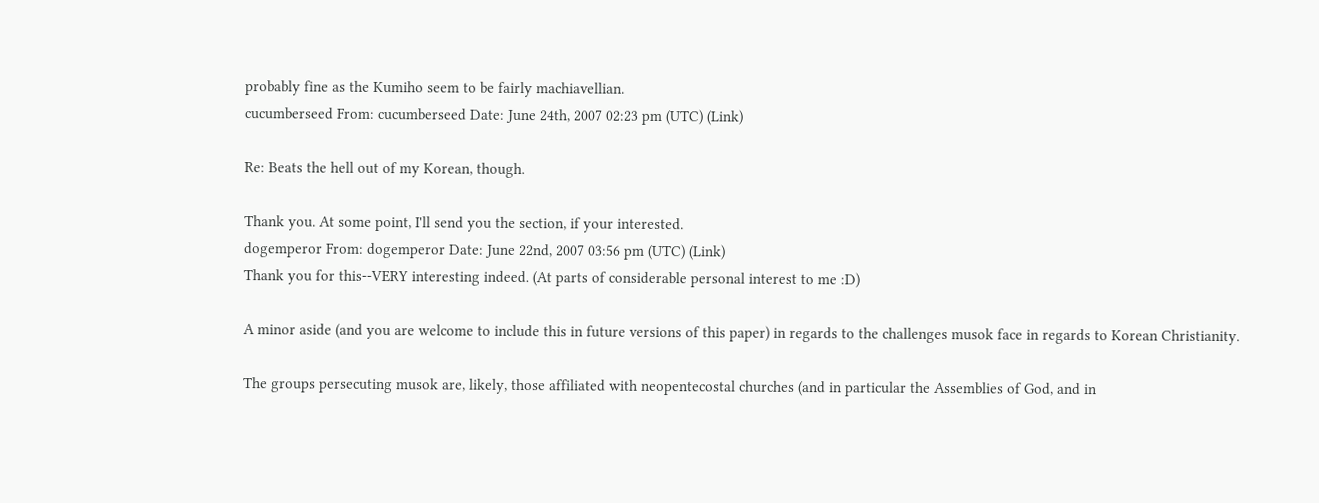probably fine as the Kumiho seem to be fairly machiavellian.
cucumberseed From: cucumberseed Date: June 24th, 2007 02:23 pm (UTC) (Link)

Re: Beats the hell out of my Korean, though.

Thank you. At some point, I'll send you the section, if your interested.
dogemperor From: dogemperor Date: June 22nd, 2007 03:56 pm (UTC) (Link)
Thank you for this--VERY interesting indeed. (At parts of considerable personal interest to me :D)

A minor aside (and you are welcome to include this in future versions of this paper) in regards to the challenges musok face in regards to Korean Christianity.

The groups persecuting musok are, likely, those affiliated with neopentecostal churches (and in particular the Assemblies of God, and in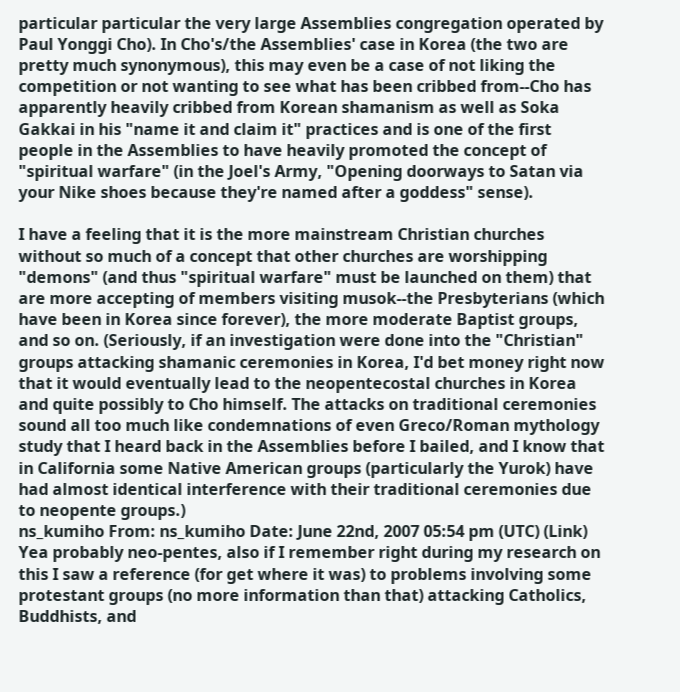particular particular the very large Assemblies congregation operated by Paul Yonggi Cho). In Cho's/the Assemblies' case in Korea (the two are pretty much synonymous), this may even be a case of not liking the competition or not wanting to see what has been cribbed from--Cho has apparently heavily cribbed from Korean shamanism as well as Soka Gakkai in his "name it and claim it" practices and is one of the first people in the Assemblies to have heavily promoted the concept of "spiritual warfare" (in the Joel's Army, "Opening doorways to Satan via your Nike shoes because they're named after a goddess" sense).

I have a feeling that it is the more mainstream Christian churches without so much of a concept that other churches are worshipping "demons" (and thus "spiritual warfare" must be launched on them) that are more accepting of members visiting musok--the Presbyterians (which have been in Korea since forever), the more moderate Baptist groups, and so on. (Seriously, if an investigation were done into the "Christian" groups attacking shamanic ceremonies in Korea, I'd bet money right now that it would eventually lead to the neopentecostal churches in Korea and quite possibly to Cho himself. The attacks on traditional ceremonies sound all too much like condemnations of even Greco/Roman mythology study that I heard back in the Assemblies before I bailed, and I know that in California some Native American groups (particularly the Yurok) have had almost identical interference with their traditional ceremonies due to neopente groups.)
ns_kumiho From: ns_kumiho Date: June 22nd, 2007 05:54 pm (UTC) (Link)
Yea probably neo-pentes, also if I remember right during my research on this I saw a reference (for get where it was) to problems involving some protestant groups (no more information than that) attacking Catholics, Buddhists, and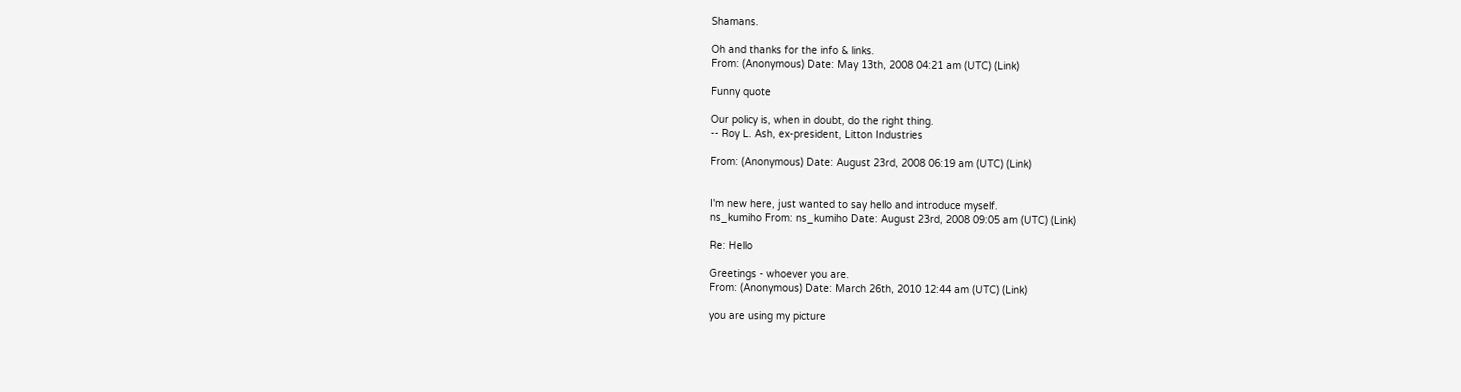Shamans.

Oh and thanks for the info & links.
From: (Anonymous) Date: May 13th, 2008 04:21 am (UTC) (Link)

Funny quote

Our policy is, when in doubt, do the right thing.
-- Roy L. Ash, ex-president, Litton Industries

From: (Anonymous) Date: August 23rd, 2008 06:19 am (UTC) (Link)


I'm new here, just wanted to say hello and introduce myself.
ns_kumiho From: ns_kumiho Date: August 23rd, 2008 09:05 am (UTC) (Link)

Re: Hello

Greetings - whoever you are.
From: (Anonymous) Date: March 26th, 2010 12:44 am (UTC) (Link)

you are using my picture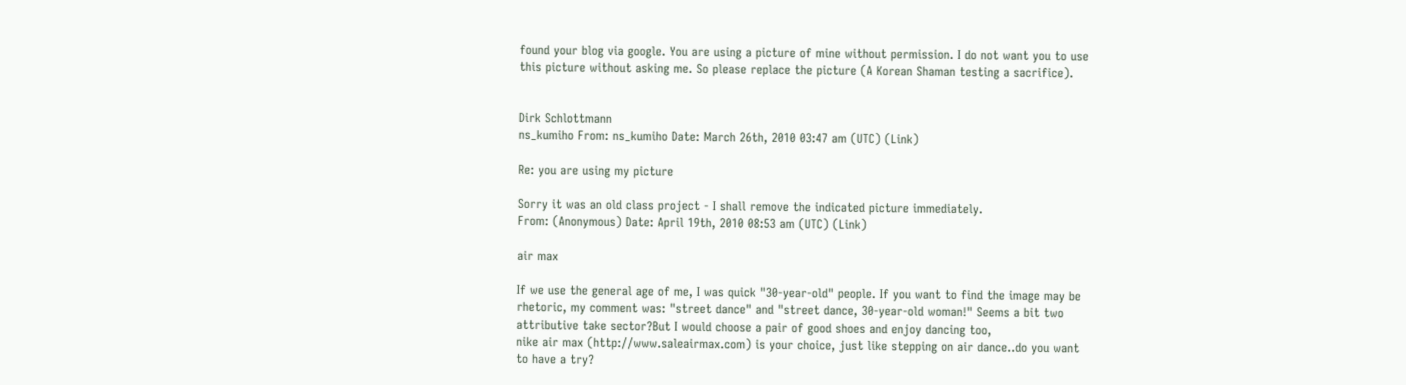found your blog via google. You are using a picture of mine without permission. I do not want you to use this picture without asking me. So please replace the picture (A Korean Shaman testing a sacrifice).


Dirk Schlottmann
ns_kumiho From: ns_kumiho Date: March 26th, 2010 03:47 am (UTC) (Link)

Re: you are using my picture

Sorry it was an old class project - I shall remove the indicated picture immediately.
From: (Anonymous) Date: April 19th, 2010 08:53 am (UTC) (Link)

air max

If we use the general age of me, I was quick "30-year-old" people. If you want to find the image may be rhetoric, my comment was: "street dance" and "street dance, 30-year-old woman!" Seems a bit two attributive take sector?But I would choose a pair of good shoes and enjoy dancing too,
nike air max (http://www.saleairmax.com) is your choice, just like stepping on air dance..do you want to have a try?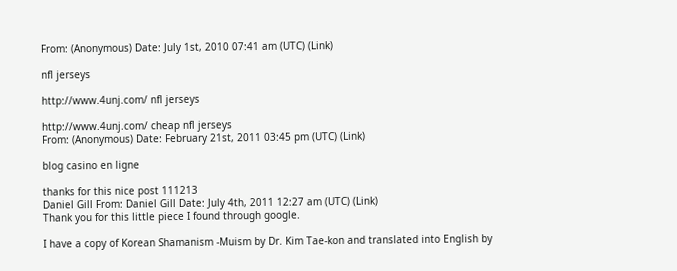From: (Anonymous) Date: July 1st, 2010 07:41 am (UTC) (Link)

nfl jerseys

http://www.4unj.com/ nfl jerseys

http://www.4unj.com/ cheap nfl jerseys
From: (Anonymous) Date: February 21st, 2011 03:45 pm (UTC) (Link)

blog casino en ligne

thanks for this nice post 111213
Daniel Gill From: Daniel Gill Date: July 4th, 2011 12:27 am (UTC) (Link)
Thank you for this little piece I found through google.

I have a copy of Korean Shamanism -Muism by Dr. Kim Tae-kon and translated into English by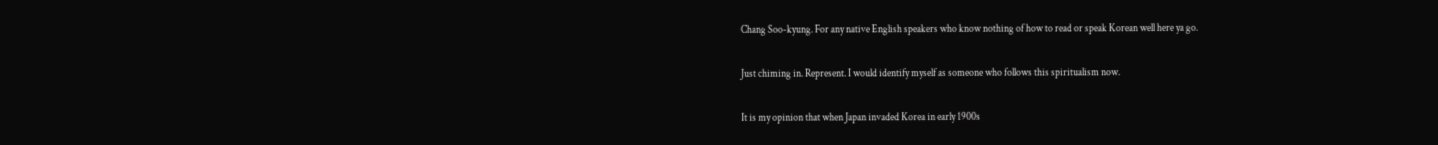Chang Soo-kyung. For any native English speakers who know nothing of how to read or speak Korean well here ya go.

Just chiming in. Represent. I would identify myself as someone who follows this spiritualism now.

It is my opinion that when Japan invaded Korea in early 1900s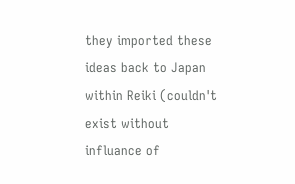they imported these ideas back to Japan within Reiki (couldn't exist without influance of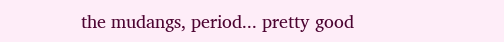the mudangs, period... pretty good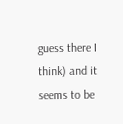guess there I think) and it seems to be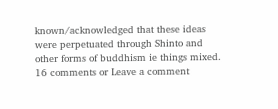known/acknowledged that these ideas were perpetuated through Shinto and other forms of buddhism ie things mixed.
16 comments or Leave a comment